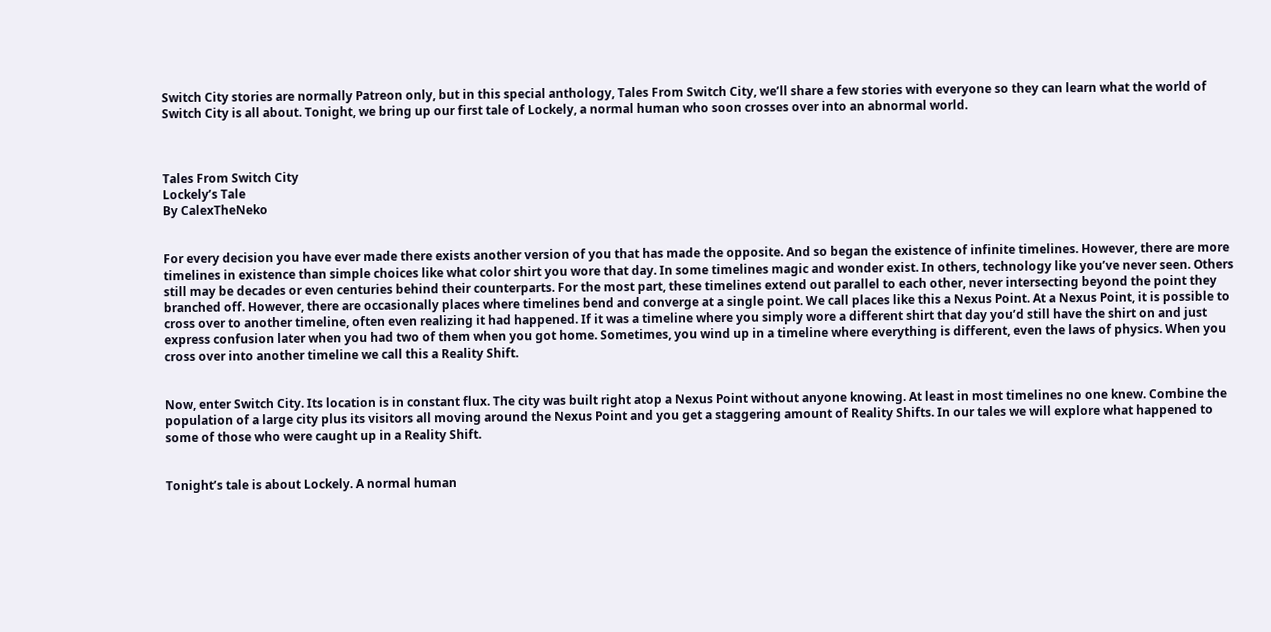Switch City stories are normally Patreon only, but in this special anthology, Tales From Switch City, we’ll share a few stories with everyone so they can learn what the world of Switch City is all about. Tonight, we bring up our first tale of Lockely, a normal human who soon crosses over into an abnormal world.



Tales From Switch City
Lockely’s Tale
By CalexTheNeko


For every decision you have ever made there exists another version of you that has made the opposite. And so began the existence of infinite timelines. However, there are more timelines in existence than simple choices like what color shirt you wore that day. In some timelines magic and wonder exist. In others, technology like you’ve never seen. Others still may be decades or even centuries behind their counterparts. For the most part, these timelines extend out parallel to each other, never intersecting beyond the point they branched off. However, there are occasionally places where timelines bend and converge at a single point. We call places like this a Nexus Point. At a Nexus Point, it is possible to cross over to another timeline, often even realizing it had happened. If it was a timeline where you simply wore a different shirt that day you’d still have the shirt on and just express confusion later when you had two of them when you got home. Sometimes, you wind up in a timeline where everything is different, even the laws of physics. When you cross over into another timeline we call this a Reality Shift.


Now, enter Switch City. Its location is in constant flux. The city was built right atop a Nexus Point without anyone knowing. At least in most timelines no one knew. Combine the population of a large city plus its visitors all moving around the Nexus Point and you get a staggering amount of Reality Shifts. In our tales we will explore what happened to some of those who were caught up in a Reality Shift.


Tonight’s tale is about Lockely. A normal human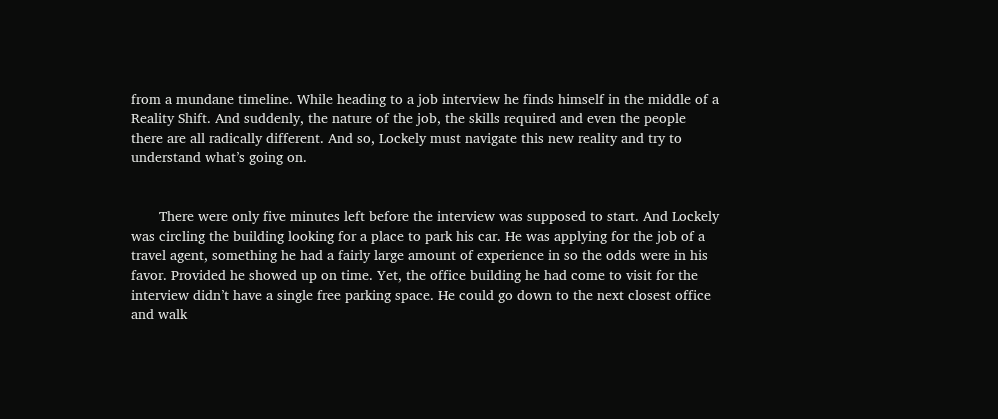from a mundane timeline. While heading to a job interview he finds himself in the middle of a Reality Shift. And suddenly, the nature of the job, the skills required and even the people there are all radically different. And so, Lockely must navigate this new reality and try to understand what’s going on.


       There were only five minutes left before the interview was supposed to start. And Lockely was circling the building looking for a place to park his car. He was applying for the job of a travel agent, something he had a fairly large amount of experience in so the odds were in his favor. Provided he showed up on time. Yet, the office building he had come to visit for the interview didn’t have a single free parking space. He could go down to the next closest office and walk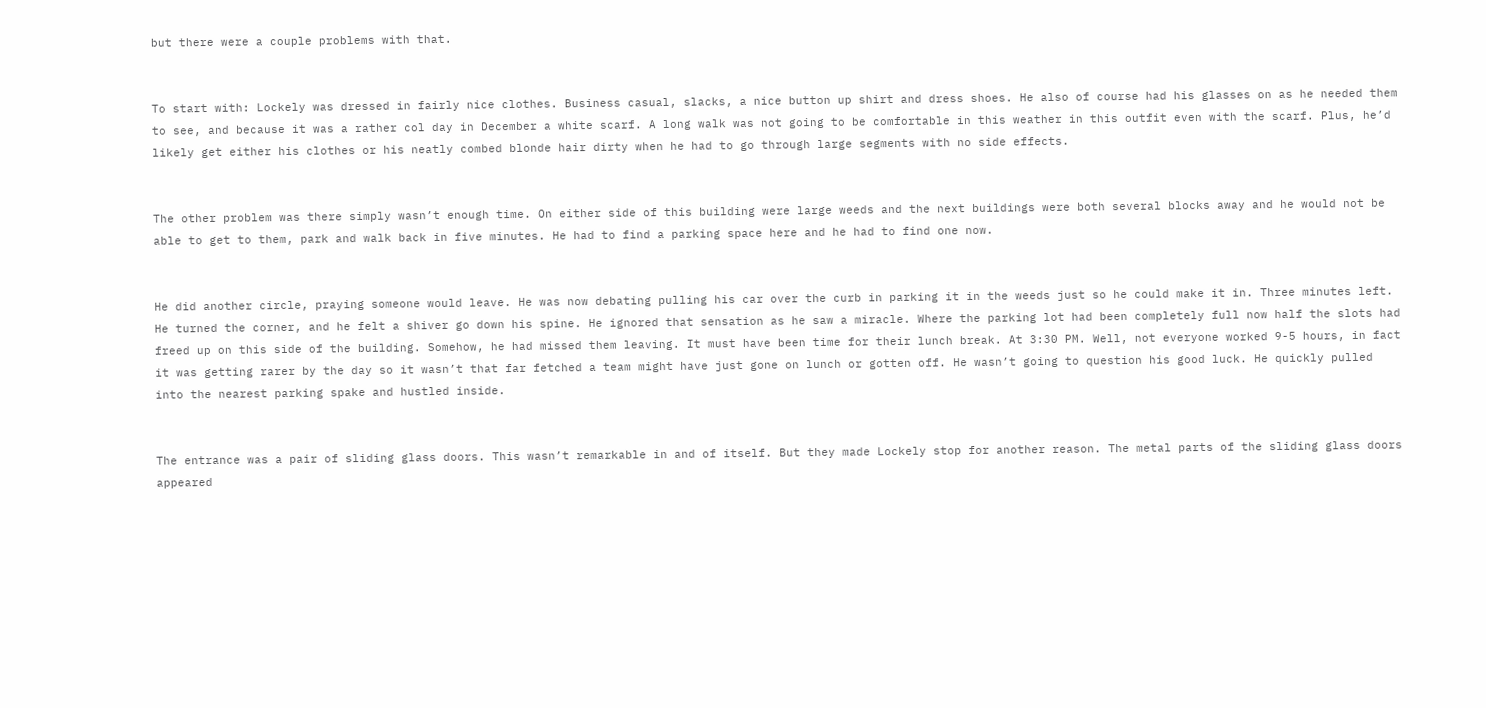but there were a couple problems with that.


To start with: Lockely was dressed in fairly nice clothes. Business casual, slacks, a nice button up shirt and dress shoes. He also of course had his glasses on as he needed them to see, and because it was a rather col day in December a white scarf. A long walk was not going to be comfortable in this weather in this outfit even with the scarf. Plus, he’d likely get either his clothes or his neatly combed blonde hair dirty when he had to go through large segments with no side effects.


The other problem was there simply wasn’t enough time. On either side of this building were large weeds and the next buildings were both several blocks away and he would not be able to get to them, park and walk back in five minutes. He had to find a parking space here and he had to find one now.


He did another circle, praying someone would leave. He was now debating pulling his car over the curb in parking it in the weeds just so he could make it in. Three minutes left. He turned the corner, and he felt a shiver go down his spine. He ignored that sensation as he saw a miracle. Where the parking lot had been completely full now half the slots had freed up on this side of the building. Somehow, he had missed them leaving. It must have been time for their lunch break. At 3:30 PM. Well, not everyone worked 9-5 hours, in fact it was getting rarer by the day so it wasn’t that far fetched a team might have just gone on lunch or gotten off. He wasn’t going to question his good luck. He quickly pulled into the nearest parking spake and hustled inside.


The entrance was a pair of sliding glass doors. This wasn’t remarkable in and of itself. But they made Lockely stop for another reason. The metal parts of the sliding glass doors appeared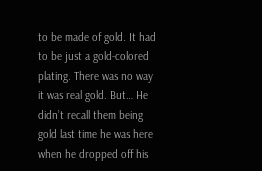to be made of gold. It had to be just a gold-colored plating. There was no way it was real gold. But… He didn’t recall them being gold last time he was here when he dropped off his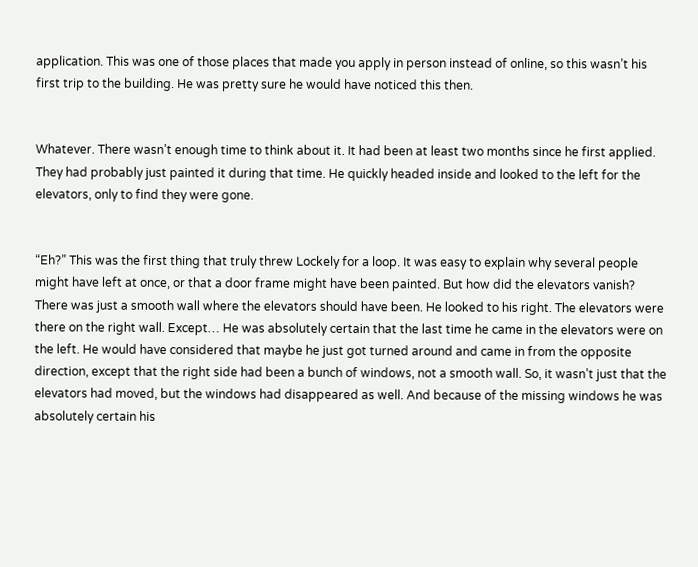application. This was one of those places that made you apply in person instead of online, so this wasn’t his first trip to the building. He was pretty sure he would have noticed this then.


Whatever. There wasn’t enough time to think about it. It had been at least two months since he first applied. They had probably just painted it during that time. He quickly headed inside and looked to the left for the elevators, only to find they were gone.


“Eh?” This was the first thing that truly threw Lockely for a loop. It was easy to explain why several people might have left at once, or that a door frame might have been painted. But how did the elevators vanish? There was just a smooth wall where the elevators should have been. He looked to his right. The elevators were there on the right wall. Except… He was absolutely certain that the last time he came in the elevators were on the left. He would have considered that maybe he just got turned around and came in from the opposite direction, except that the right side had been a bunch of windows, not a smooth wall. So, it wasn’t just that the elevators had moved, but the windows had disappeared as well. And because of the missing windows he was absolutely certain his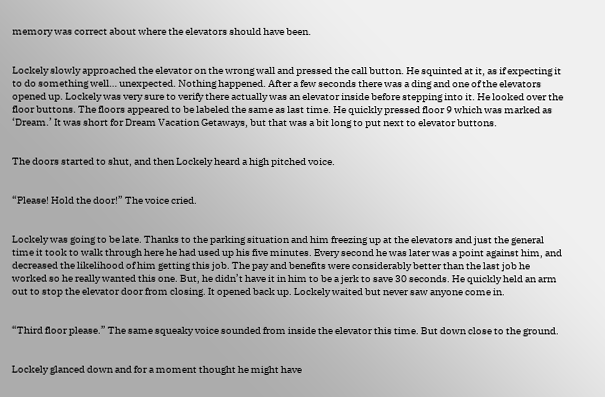memory was correct about where the elevators should have been.


Lockely slowly approached the elevator on the wrong wall and pressed the call button. He squinted at it, as if expecting it to do something well… unexpected. Nothing happened. After a few seconds there was a ding and one of the elevators opened up. Lockely was very sure to verify there actually was an elevator inside before stepping into it. He looked over the floor buttons. The floors appeared to be labeled the same as last time. He quickly pressed floor 9 which was marked as ‘Dream.’ It was short for Dream Vacation Getaways, but that was a bit long to put next to elevator buttons.


The doors started to shut, and then Lockely heard a high pitched voice.


“Please! Hold the door!” The voice cried.


Lockely was going to be late. Thanks to the parking situation and him freezing up at the elevators and just the general time it took to walk through here he had used up his five minutes. Every second he was later was a point against him, and decreased the likelihood of him getting this job. The pay and benefits were considerably better than the last job he worked so he really wanted this one. But, he didn’t have it in him to be a jerk to save 30 seconds. He quickly held an arm out to stop the elevator door from closing. It opened back up. Lockely waited but never saw anyone come in.


“Third floor please.” The same squeaky voice sounded from inside the elevator this time. But down close to the ground.


Lockely glanced down and for a moment thought he might have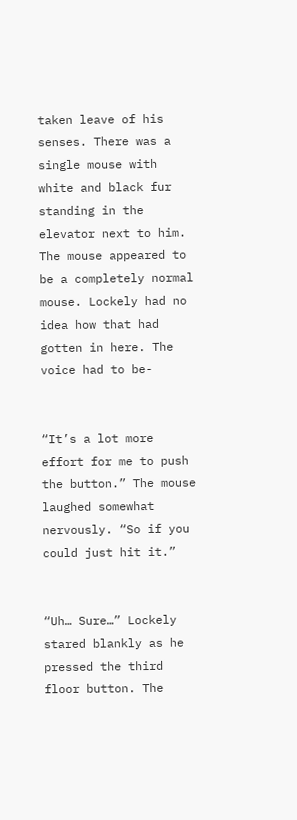taken leave of his senses. There was a single mouse with white and black fur standing in the elevator next to him. The mouse appeared to be a completely normal mouse. Lockely had no idea how that had gotten in here. The voice had to be-


“It’s a lot more effort for me to push the button.” The mouse laughed somewhat nervously. “So if you could just hit it.”


“Uh… Sure…” Lockely stared blankly as he pressed the third floor button. The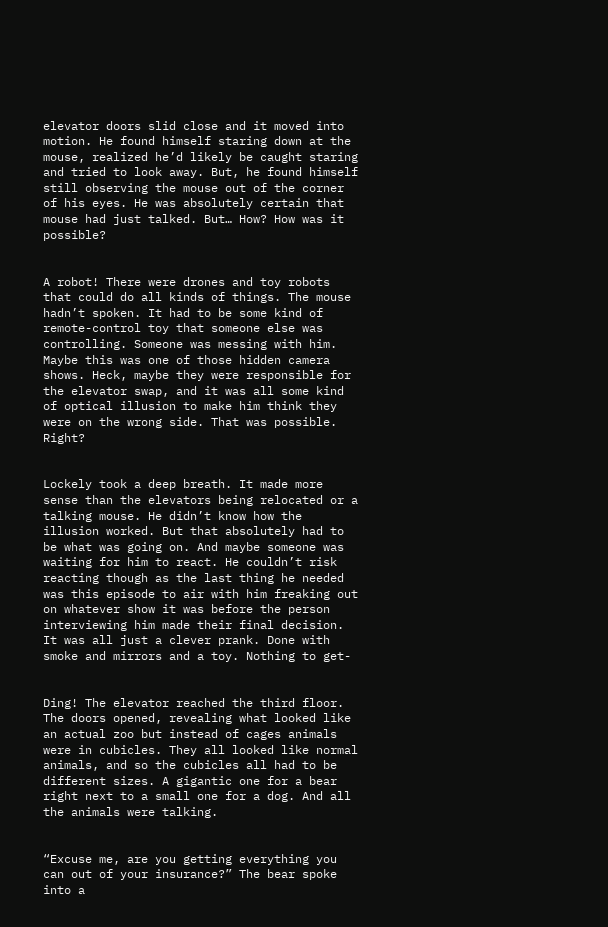elevator doors slid close and it moved into motion. He found himself staring down at the mouse, realized he’d likely be caught staring and tried to look away. But, he found himself still observing the mouse out of the corner of his eyes. He was absolutely certain that mouse had just talked. But… How? How was it possible?


A robot! There were drones and toy robots that could do all kinds of things. The mouse hadn’t spoken. It had to be some kind of remote-control toy that someone else was controlling. Someone was messing with him. Maybe this was one of those hidden camera shows. Heck, maybe they were responsible for the elevator swap, and it was all some kind of optical illusion to make him think they were on the wrong side. That was possible. Right?


Lockely took a deep breath. It made more sense than the elevators being relocated or a talking mouse. He didn’t know how the illusion worked. But that absolutely had to be what was going on. And maybe someone was waiting for him to react. He couldn’t risk reacting though as the last thing he needed was this episode to air with him freaking out on whatever show it was before the person interviewing him made their final decision. It was all just a clever prank. Done with smoke and mirrors and a toy. Nothing to get-


Ding! The elevator reached the third floor. The doors opened, revealing what looked like an actual zoo but instead of cages animals were in cubicles. They all looked like normal animals, and so the cubicles all had to be different sizes. A gigantic one for a bear right next to a small one for a dog. And all the animals were talking.


“Excuse me, are you getting everything you can out of your insurance?” The bear spoke into a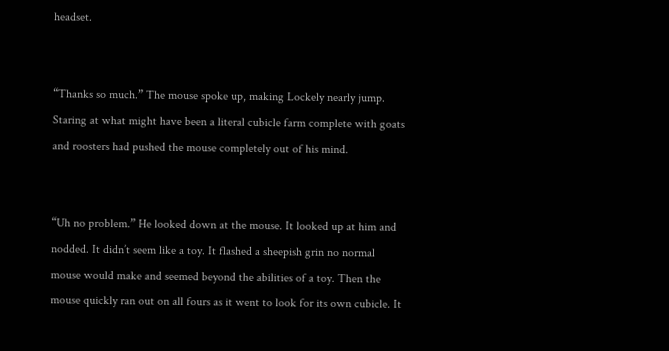headset.


“Thanks so much.” The mouse spoke up, making Lockely nearly jump. Staring at what might have been a literal cubicle farm complete with goats and roosters had pushed the mouse completely out of his mind.


“Uh no problem.” He looked down at the mouse. It looked up at him and nodded. It didn’t seem like a toy. It flashed a sheepish grin no normal mouse would make and seemed beyond the abilities of a toy. Then the mouse quickly ran out on all fours as it went to look for its own cubicle. It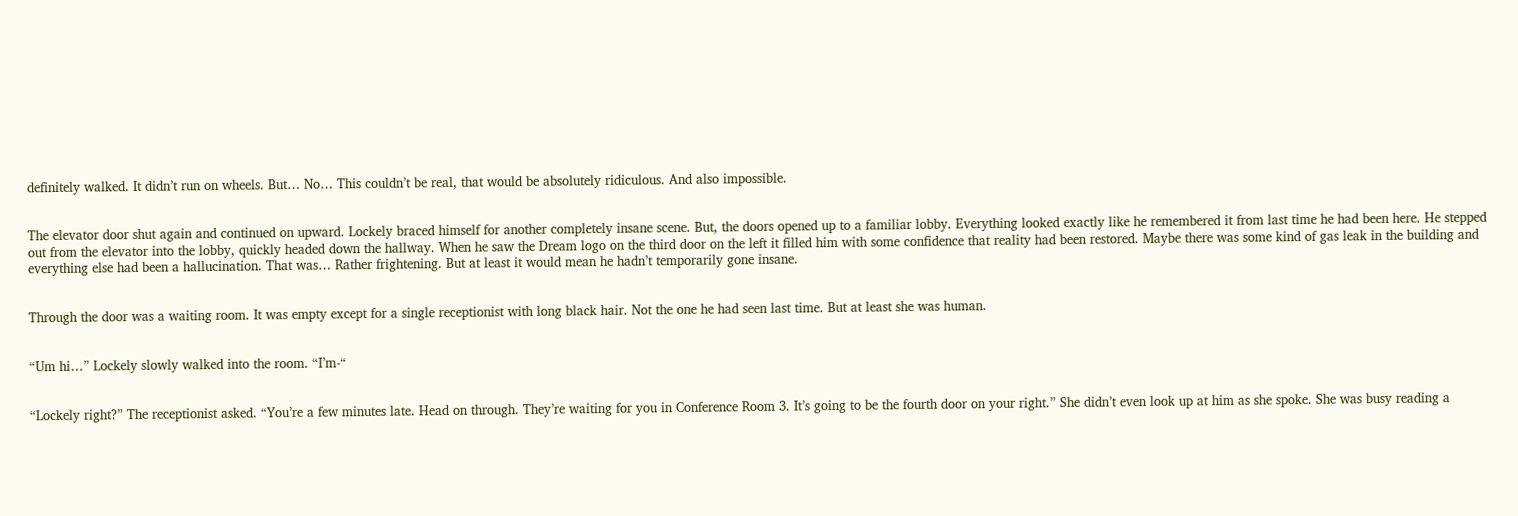definitely walked. It didn’t run on wheels. But… No… This couldn’t be real, that would be absolutely ridiculous. And also impossible.


The elevator door shut again and continued on upward. Lockely braced himself for another completely insane scene. But, the doors opened up to a familiar lobby. Everything looked exactly like he remembered it from last time he had been here. He stepped out from the elevator into the lobby, quickly headed down the hallway. When he saw the Dream logo on the third door on the left it filled him with some confidence that reality had been restored. Maybe there was some kind of gas leak in the building and everything else had been a hallucination. That was… Rather frightening. But at least it would mean he hadn’t temporarily gone insane.


Through the door was a waiting room. It was empty except for a single receptionist with long black hair. Not the one he had seen last time. But at least she was human.


“Um hi…” Lockely slowly walked into the room. “I’m-“


“Lockely right?” The receptionist asked. “You’re a few minutes late. Head on through. They’re waiting for you in Conference Room 3. It’s going to be the fourth door on your right.” She didn’t even look up at him as she spoke. She was busy reading a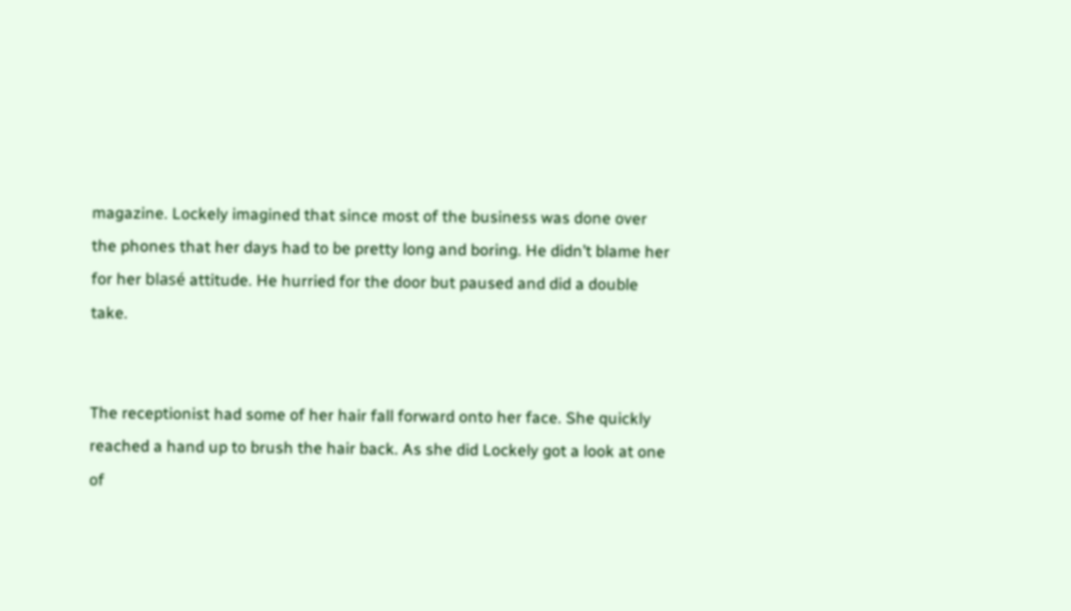magazine. Lockely imagined that since most of the business was done over the phones that her days had to be pretty long and boring. He didn’t blame her for her blasé attitude. He hurried for the door but paused and did a double take.


The receptionist had some of her hair fall forward onto her face. She quickly reached a hand up to brush the hair back. As she did Lockely got a look at one of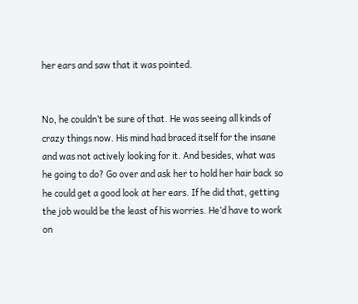her ears and saw that it was pointed.


No, he couldn’t be sure of that. He was seeing all kinds of crazy things now. His mind had braced itself for the insane and was not actively looking for it. And besides, what was he going to do? Go over and ask her to hold her hair back so he could get a good look at her ears. If he did that, getting the job would be the least of his worries. He’d have to work on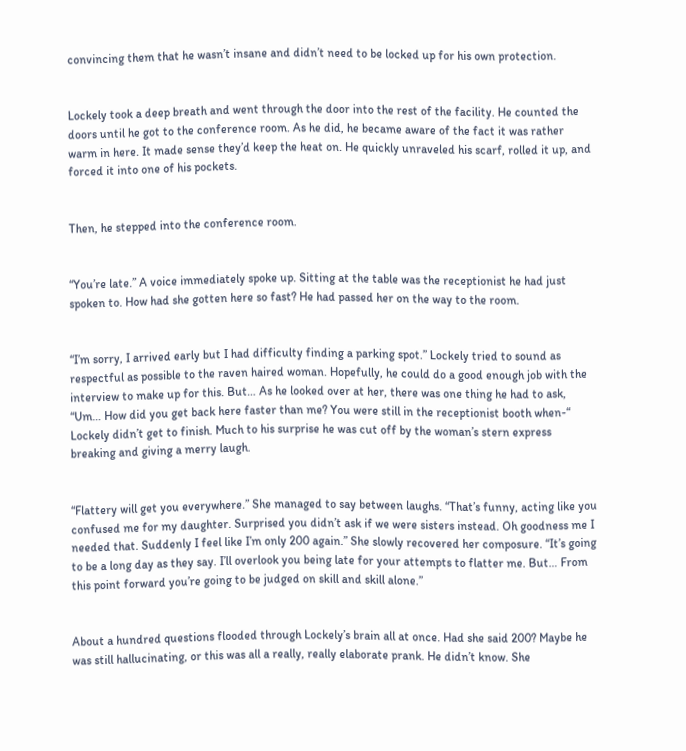convincing them that he wasn’t insane and didn’t need to be locked up for his own protection.


Lockely took a deep breath and went through the door into the rest of the facility. He counted the doors until he got to the conference room. As he did, he became aware of the fact it was rather warm in here. It made sense they’d keep the heat on. He quickly unraveled his scarf, rolled it up, and forced it into one of his pockets.


Then, he stepped into the conference room.


“You’re late.” A voice immediately spoke up. Sitting at the table was the receptionist he had just spoken to. How had she gotten here so fast? He had passed her on the way to the room.


“I’m sorry, I arrived early but I had difficulty finding a parking spot.” Lockely tried to sound as respectful as possible to the raven haired woman. Hopefully, he could do a good enough job with the interview to make up for this. But… As he looked over at her, there was one thing he had to ask, “Um… How did you get back here faster than me? You were still in the receptionist booth when-“ Lockely didn’t get to finish. Much to his surprise he was cut off by the woman’s stern express breaking and giving a merry laugh.


“Flattery will get you everywhere.” She managed to say between laughs. “That’s funny, acting like you confused me for my daughter. Surprised you didn’t ask if we were sisters instead. Oh goodness me I needed that. Suddenly I feel like I’m only 200 again.” She slowly recovered her composure. “It’s going to be a long day as they say. I’ll overlook you being late for your attempts to flatter me. But… From this point forward you’re going to be judged on skill and skill alone.”


About a hundred questions flooded through Lockely’s brain all at once. Had she said 200? Maybe he was still hallucinating, or this was all a really, really elaborate prank. He didn’t know. She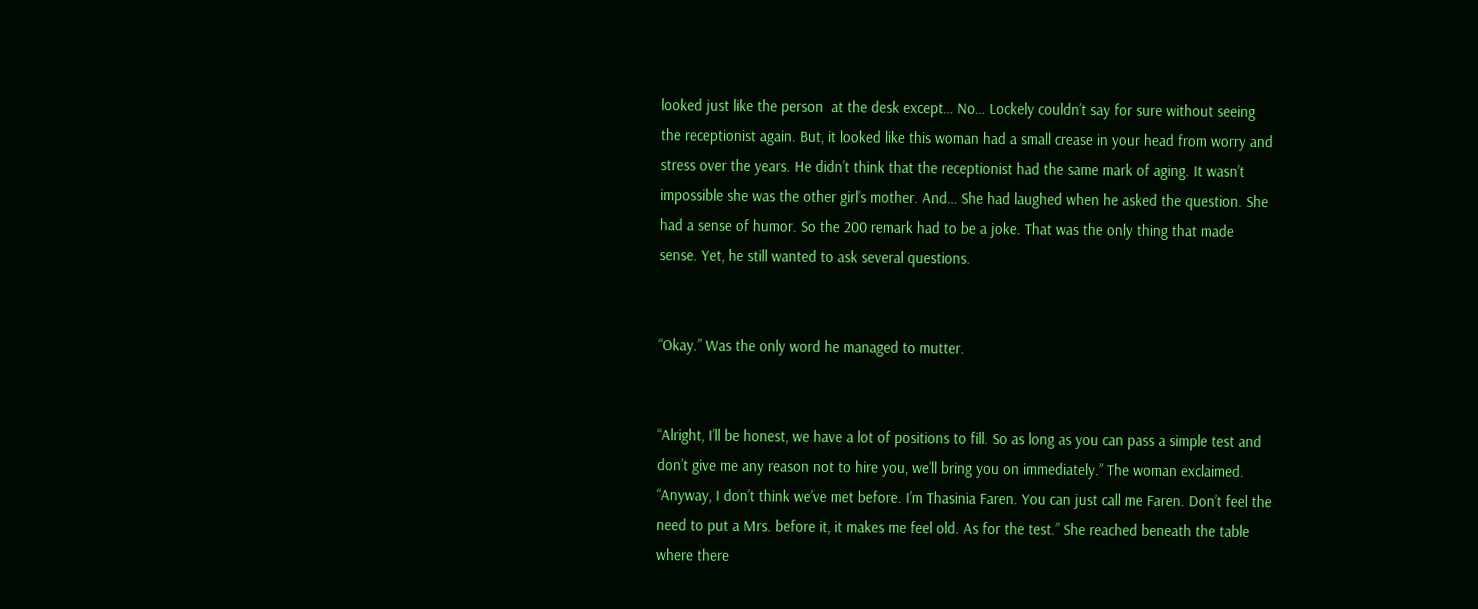looked just like the person  at the desk except… No… Lockely couldn’t say for sure without seeing the receptionist again. But, it looked like this woman had a small crease in your head from worry and stress over the years. He didn’t think that the receptionist had the same mark of aging. It wasn’t impossible she was the other girl’s mother. And… She had laughed when he asked the question. She had a sense of humor. So the 200 remark had to be a joke. That was the only thing that made sense. Yet, he still wanted to ask several questions.


“Okay.” Was the only word he managed to mutter.


“Alright, I’ll be honest, we have a lot of positions to fill. So as long as you can pass a simple test and don’t give me any reason not to hire you, we’ll bring you on immediately.” The woman exclaimed. “Anyway, I don’t think we’ve met before. I’m Thasinia Faren. You can just call me Faren. Don’t feel the need to put a Mrs. before it, it makes me feel old. As for the test.” She reached beneath the table where there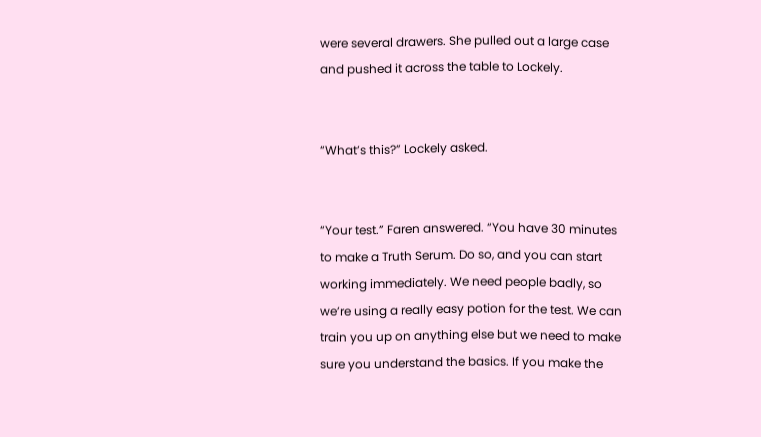were several drawers. She pulled out a large case and pushed it across the table to Lockely.


“What’s this?” Lockely asked.


“Your test.” Faren answered. “You have 30 minutes to make a Truth Serum. Do so, and you can start working immediately. We need people badly, so we’re using a really easy potion for the test. We can train you up on anything else but we need to make sure you understand the basics. If you make the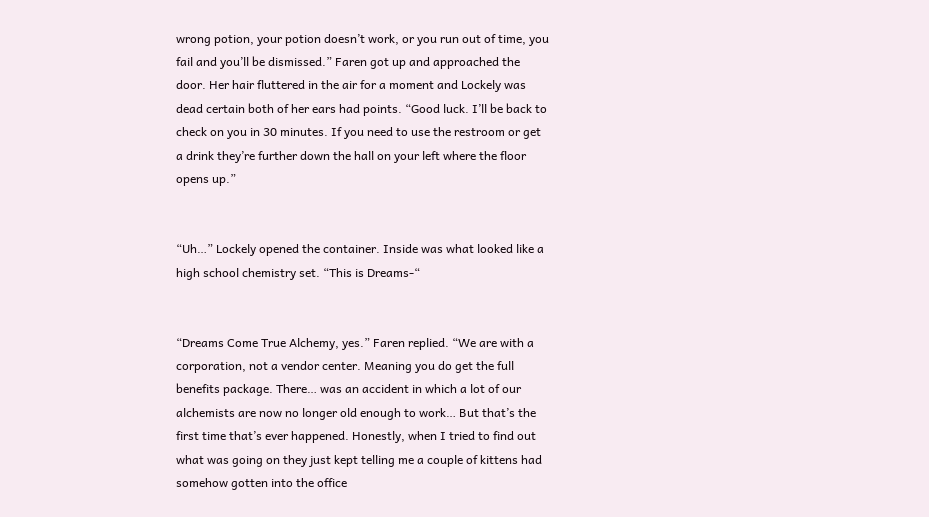wrong potion, your potion doesn’t work, or you run out of time, you fail and you’ll be dismissed.” Faren got up and approached the door. Her hair fluttered in the air for a moment and Lockely was dead certain both of her ears had points. “Good luck. I’ll be back to check on you in 30 minutes. If you need to use the restroom or get a drink they’re further down the hall on your left where the floor opens up.”


“Uh…” Lockely opened the container. Inside was what looked like a high school chemistry set. “This is Dreams-“


“Dreams Come True Alchemy, yes.” Faren replied. “We are with a corporation, not a vendor center. Meaning you do get the full benefits package. There… was an accident in which a lot of our alchemists are now no longer old enough to work… But that’s the first time that’s ever happened. Honestly, when I tried to find out what was going on they just kept telling me a couple of kittens had somehow gotten into the office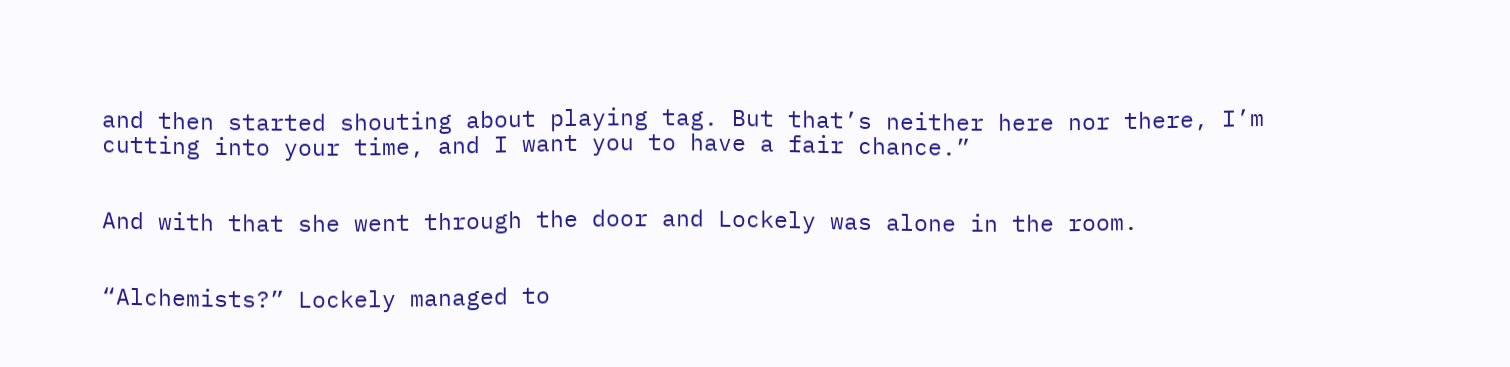and then started shouting about playing tag. But that’s neither here nor there, I’m cutting into your time, and I want you to have a fair chance.”


And with that she went through the door and Lockely was alone in the room.


“Alchemists?” Lockely managed to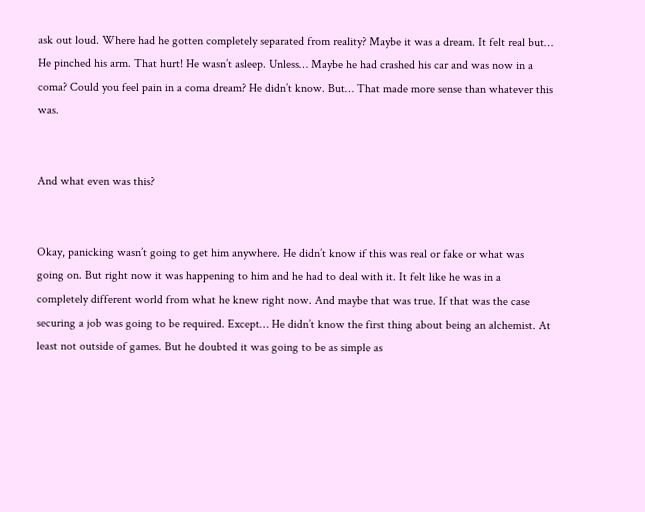ask out loud. Where had he gotten completely separated from reality? Maybe it was a dream. It felt real but… He pinched his arm. That hurt! He wasn’t asleep. Unless… Maybe he had crashed his car and was now in a coma? Could you feel pain in a coma dream? He didn’t know. But… That made more sense than whatever this was.


And what even was this?


Okay, panicking wasn’t going to get him anywhere. He didn’t know if this was real or fake or what was going on. But right now it was happening to him and he had to deal with it. It felt like he was in a completely different world from what he knew right now. And maybe that was true. If that was the case securing a job was going to be required. Except… He didn’t know the first thing about being an alchemist. At least not outside of games. But he doubted it was going to be as simple as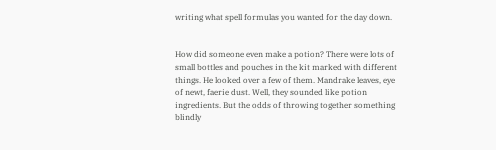writing what spell formulas you wanted for the day down.


How did someone even make a potion? There were lots of small bottles and pouches in the kit marked with different things. He looked over a few of them. Mandrake leaves, eye of newt, faerie dust. Well, they sounded like potion ingredients. But the odds of throwing together something blindly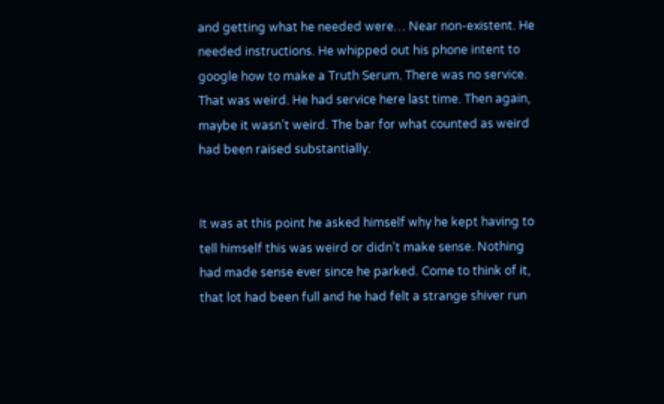and getting what he needed were… Near non-existent. He needed instructions. He whipped out his phone intent to google how to make a Truth Serum. There was no service. That was weird. He had service here last time. Then again, maybe it wasn’t weird. The bar for what counted as weird had been raised substantially.


It was at this point he asked himself why he kept having to tell himself this was weird or didn’t make sense. Nothing had made sense ever since he parked. Come to think of it, that lot had been full and he had felt a strange shiver run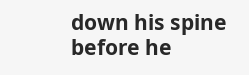down his spine before he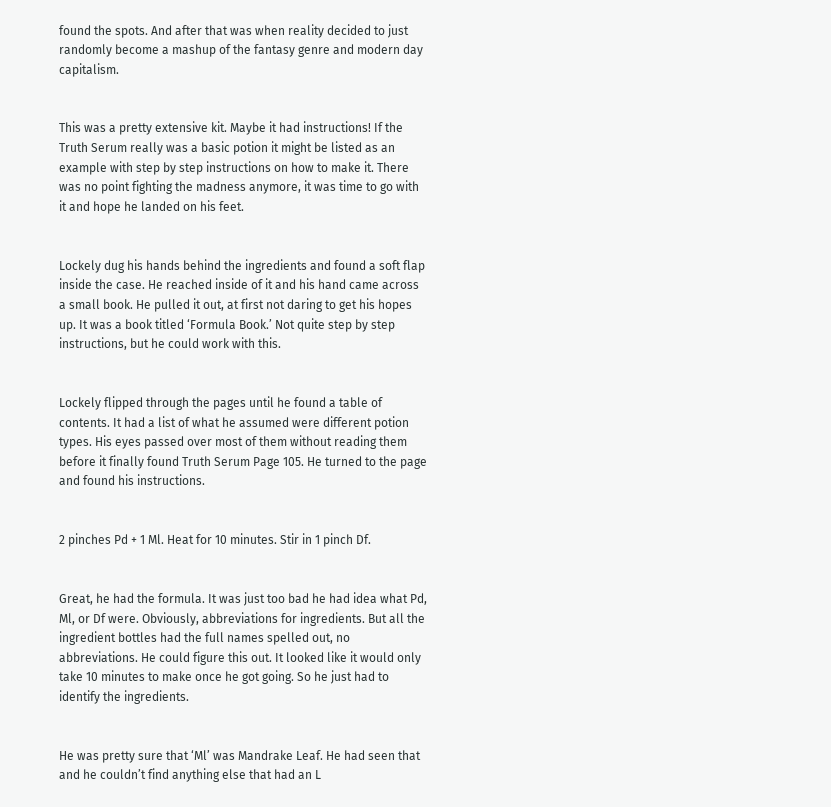found the spots. And after that was when reality decided to just randomly become a mashup of the fantasy genre and modern day capitalism.


This was a pretty extensive kit. Maybe it had instructions! If the Truth Serum really was a basic potion it might be listed as an example with step by step instructions on how to make it. There was no point fighting the madness anymore, it was time to go with it and hope he landed on his feet.


Lockely dug his hands behind the ingredients and found a soft flap inside the case. He reached inside of it and his hand came across a small book. He pulled it out, at first not daring to get his hopes up. It was a book titled ‘Formula Book.’ Not quite step by step instructions, but he could work with this.


Lockely flipped through the pages until he found a table of contents. It had a list of what he assumed were different potion types. His eyes passed over most of them without reading them before it finally found Truth Serum Page 105. He turned to the page and found his instructions.


2 pinches Pd + 1 Ml. Heat for 10 minutes. Stir in 1 pinch Df.


Great, he had the formula. It was just too bad he had idea what Pd, Ml, or Df were. Obviously, abbreviations for ingredients. But all the ingredient bottles had the full names spelled out, no abbreviations. He could figure this out. It looked like it would only take 10 minutes to make once he got going. So he just had to identify the ingredients.


He was pretty sure that ‘Ml’ was Mandrake Leaf. He had seen that and he couldn’t find anything else that had an L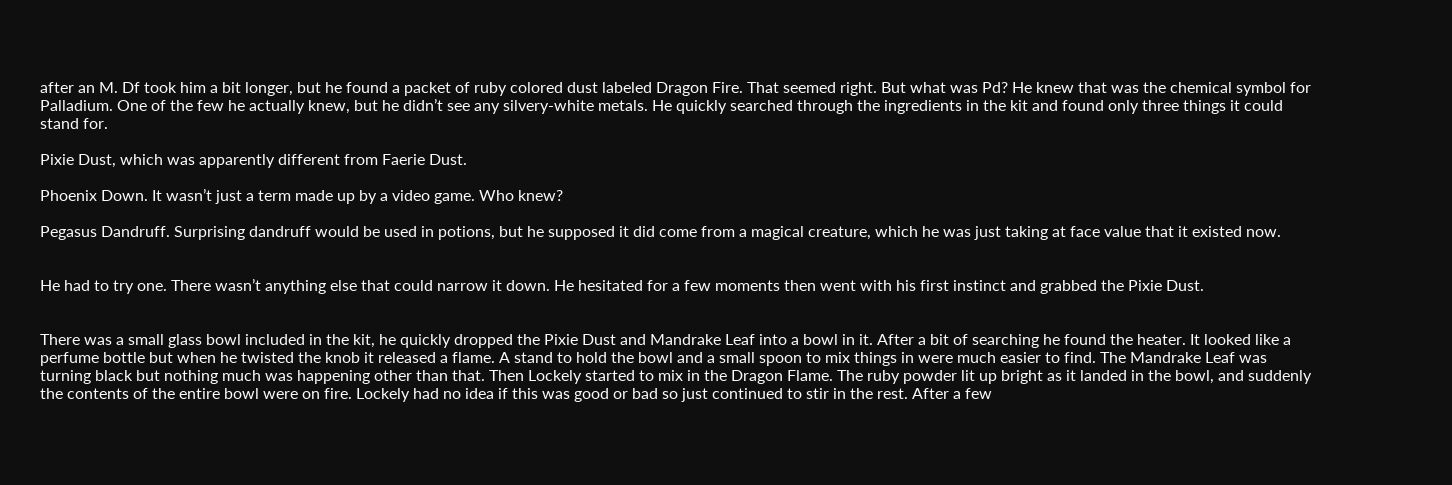after an M. Df took him a bit longer, but he found a packet of ruby colored dust labeled Dragon Fire. That seemed right. But what was Pd? He knew that was the chemical symbol for Palladium. One of the few he actually knew, but he didn’t see any silvery-white metals. He quickly searched through the ingredients in the kit and found only three things it could stand for.

Pixie Dust, which was apparently different from Faerie Dust.

Phoenix Down. It wasn’t just a term made up by a video game. Who knew?

Pegasus Dandruff. Surprising dandruff would be used in potions, but he supposed it did come from a magical creature, which he was just taking at face value that it existed now.


He had to try one. There wasn’t anything else that could narrow it down. He hesitated for a few moments then went with his first instinct and grabbed the Pixie Dust.


There was a small glass bowl included in the kit, he quickly dropped the Pixie Dust and Mandrake Leaf into a bowl in it. After a bit of searching he found the heater. It looked like a perfume bottle but when he twisted the knob it released a flame. A stand to hold the bowl and a small spoon to mix things in were much easier to find. The Mandrake Leaf was turning black but nothing much was happening other than that. Then Lockely started to mix in the Dragon Flame. The ruby powder lit up bright as it landed in the bowl, and suddenly the contents of the entire bowl were on fire. Lockely had no idea if this was good or bad so just continued to stir in the rest. After a few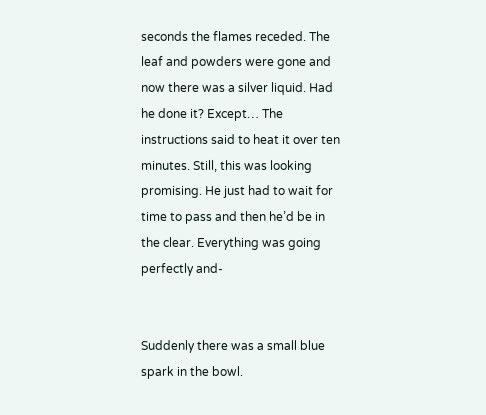seconds the flames receded. The leaf and powders were gone and now there was a silver liquid. Had he done it? Except… The instructions said to heat it over ten minutes. Still, this was looking promising. He just had to wait for time to pass and then he’d be in the clear. Everything was going perfectly and-


Suddenly there was a small blue spark in the bowl.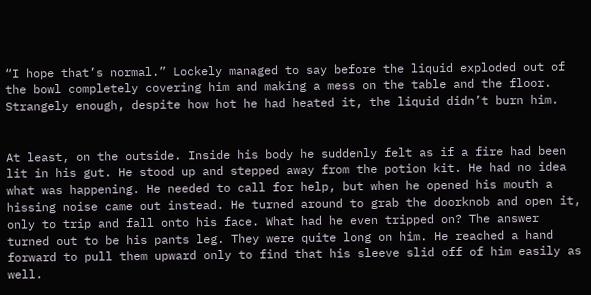“I hope that’s normal.” Lockely managed to say before the liquid exploded out of the bowl completely covering him and making a mess on the table and the floor. Strangely enough, despite how hot he had heated it, the liquid didn’t burn him.


At least, on the outside. Inside his body he suddenly felt as if a fire had been lit in his gut. He stood up and stepped away from the potion kit. He had no idea what was happening. He needed to call for help, but when he opened his mouth a hissing noise came out instead. He turned around to grab the doorknob and open it, only to trip and fall onto his face. What had he even tripped on? The answer turned out to be his pants leg. They were quite long on him. He reached a hand forward to pull them upward only to find that his sleeve slid off of him easily as well.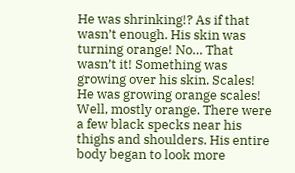He was shrinking!? As if that wasn’t enough. His skin was turning orange! No… That wasn’t it! Something was growing over his skin. Scales! He was growing orange scales! Well, mostly orange. There were a few black specks near his thighs and shoulders. His entire body began to look more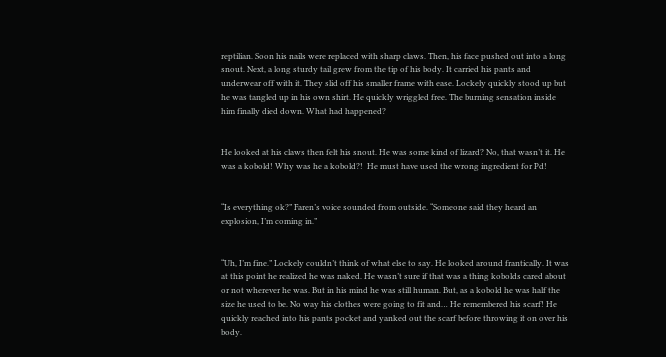reptilian. Soon his nails were replaced with sharp claws. Then, his face pushed out into a long snout. Next, a long sturdy tail grew from the tip of his body. It carried his pants and underwear off with it. They slid off his smaller frame with ease. Lockely quickly stood up but he was tangled up in his own shirt. He quickly wriggled free. The burning sensation inside him finally died down. What had happened?


He looked at his claws then felt his snout. He was some kind of lizard? No, that wasn’t it. He was a kobold! Why was he a kobold?!  He must have used the wrong ingredient for Pd!


“Is everything ok?” Faren’s voice sounded from outside. “Someone said they heard an explosion, I’m coming in.”


“Uh, I’m fine.” Lockely couldn’t think of what else to say. He looked around frantically. It was at this point he realized he was naked. He wasn’t sure if that was a thing kobolds cared about or not wherever he was. But in his mind he was still human. But, as a kobold he was half the size he used to be. No way his clothes were going to fit and… He remembered his scarf! He quickly reached into his pants pocket and yanked out the scarf before throwing it on over his body.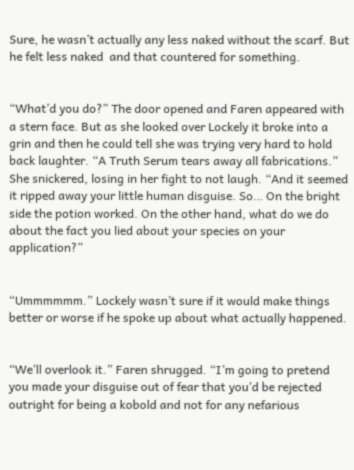Sure, he wasn’t actually any less naked without the scarf. But he felt less naked  and that countered for something.


“What’d you do?” The door opened and Faren appeared with a stern face. But as she looked over Lockely it broke into a grin and then he could tell she was trying very hard to hold back laughter. “A Truth Serum tears away all fabrications.” She snickered, losing in her fight to not laugh. “And it seemed it ripped away your little human disguise. So… On the bright side the potion worked. On the other hand, what do we do about the fact you lied about your species on your application?”


“Ummmmmm.” Lockely wasn’t sure if it would make things better or worse if he spoke up about what actually happened.


“We’ll overlook it.” Faren shrugged. “I’m going to pretend you made your disguise out of fear that you’d be rejected outright for being a kobold and not for any nefarious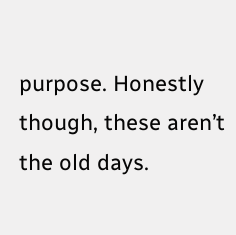purpose. Honestly though, these aren’t the old days.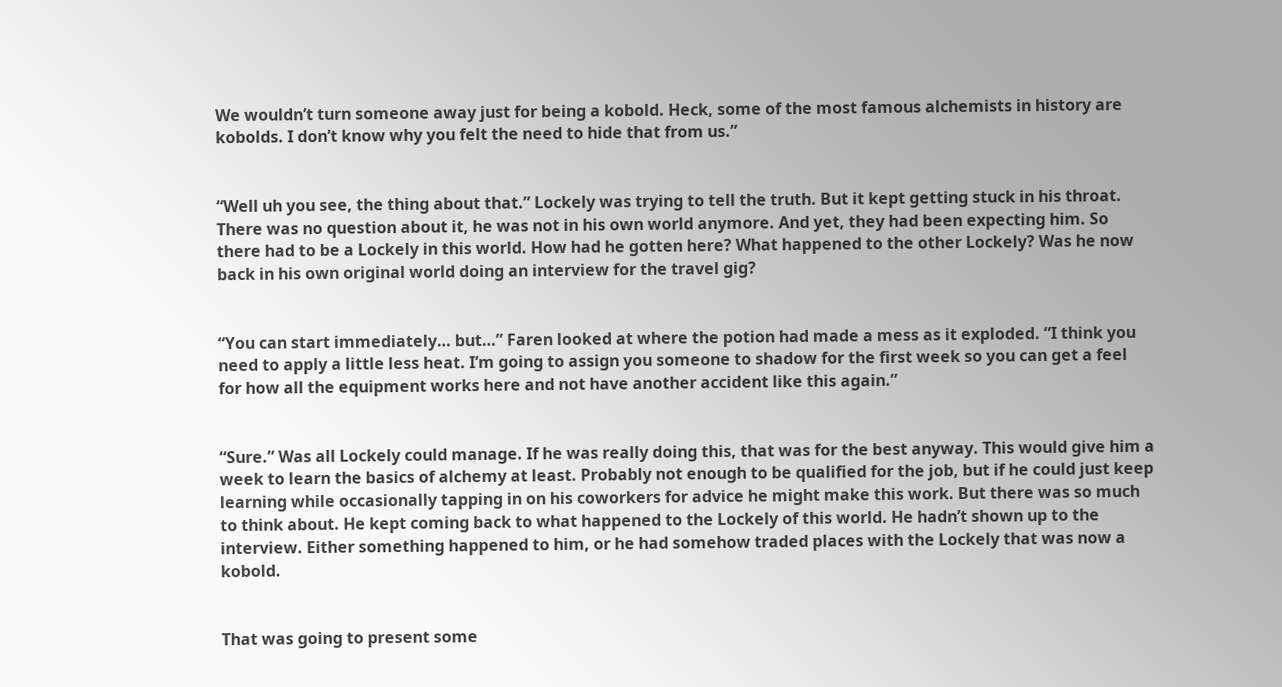We wouldn’t turn someone away just for being a kobold. Heck, some of the most famous alchemists in history are kobolds. I don’t know why you felt the need to hide that from us.”


“Well uh you see, the thing about that.” Lockely was trying to tell the truth. But it kept getting stuck in his throat. There was no question about it, he was not in his own world anymore. And yet, they had been expecting him. So there had to be a Lockely in this world. How had he gotten here? What happened to the other Lockely? Was he now back in his own original world doing an interview for the travel gig?


“You can start immediately… but…” Faren looked at where the potion had made a mess as it exploded. “I think you need to apply a little less heat. I’m going to assign you someone to shadow for the first week so you can get a feel for how all the equipment works here and not have another accident like this again.”


“Sure.” Was all Lockely could manage. If he was really doing this, that was for the best anyway. This would give him a week to learn the basics of alchemy at least. Probably not enough to be qualified for the job, but if he could just keep learning while occasionally tapping in on his coworkers for advice he might make this work. But there was so much to think about. He kept coming back to what happened to the Lockely of this world. He hadn’t shown up to the interview. Either something happened to him, or he had somehow traded places with the Lockely that was now a kobold.


That was going to present some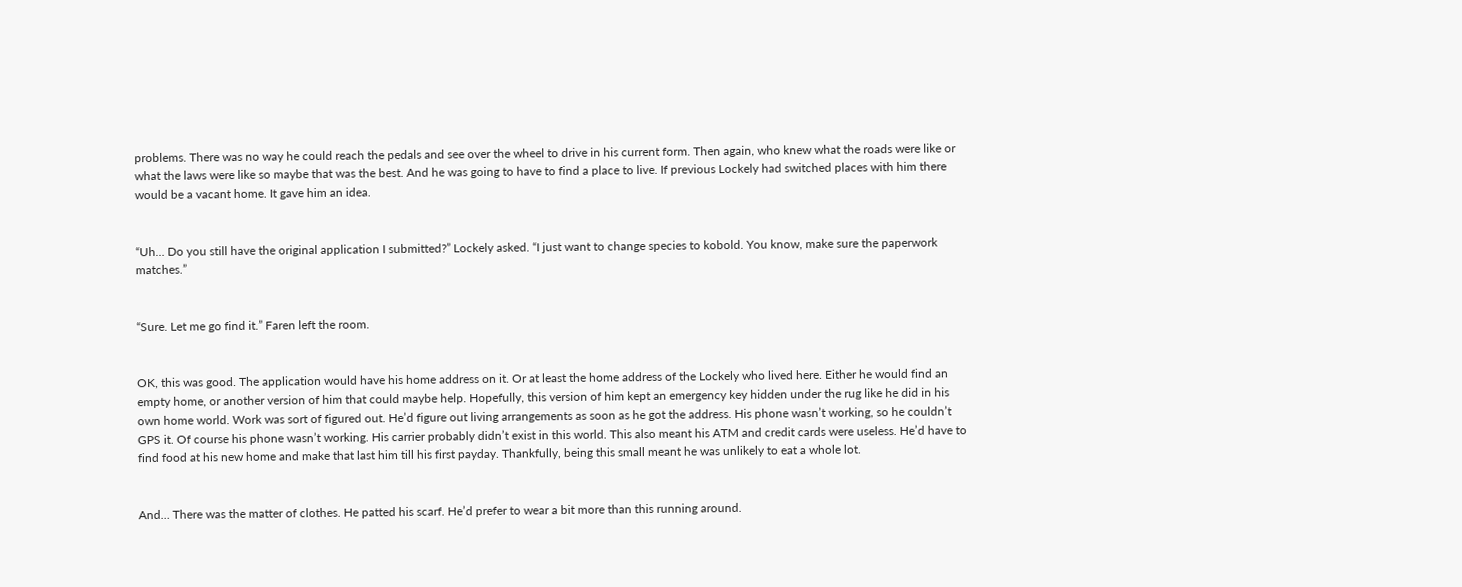problems. There was no way he could reach the pedals and see over the wheel to drive in his current form. Then again, who knew what the roads were like or what the laws were like so maybe that was the best. And he was going to have to find a place to live. If previous Lockely had switched places with him there would be a vacant home. It gave him an idea.


“Uh… Do you still have the original application I submitted?” Lockely asked. “I just want to change species to kobold. You know, make sure the paperwork matches.”


“Sure. Let me go find it.” Faren left the room.


OK, this was good. The application would have his home address on it. Or at least the home address of the Lockely who lived here. Either he would find an empty home, or another version of him that could maybe help. Hopefully, this version of him kept an emergency key hidden under the rug like he did in his own home world. Work was sort of figured out. He’d figure out living arrangements as soon as he got the address. His phone wasn’t working, so he couldn’t GPS it. Of course his phone wasn’t working. His carrier probably didn’t exist in this world. This also meant his ATM and credit cards were useless. He’d have to find food at his new home and make that last him till his first payday. Thankfully, being this small meant he was unlikely to eat a whole lot.


And… There was the matter of clothes. He patted his scarf. He’d prefer to wear a bit more than this running around.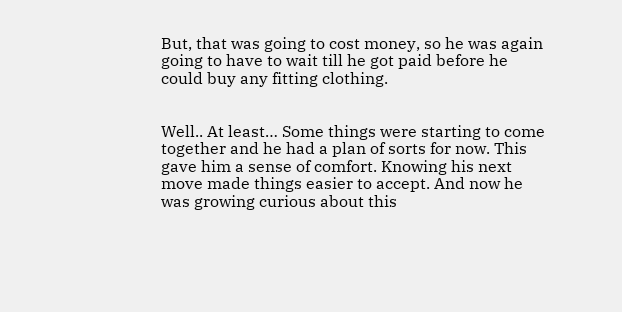But, that was going to cost money, so he was again going to have to wait till he got paid before he could buy any fitting clothing.


Well.. At least… Some things were starting to come together and he had a plan of sorts for now. This gave him a sense of comfort. Knowing his next move made things easier to accept. And now he was growing curious about this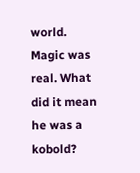world. Magic was real. What did it mean he was a kobold?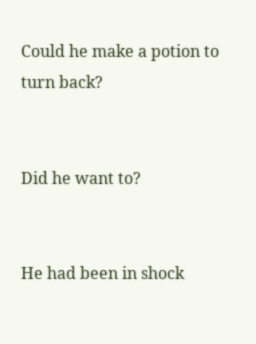Could he make a potion to turn back?


Did he want to?


He had been in shock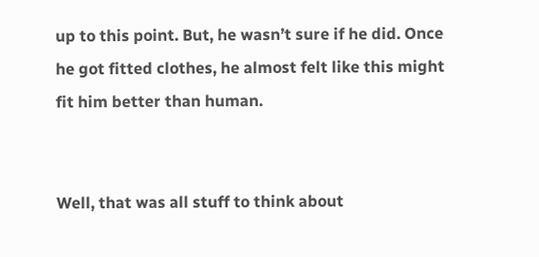up to this point. But, he wasn’t sure if he did. Once he got fitted clothes, he almost felt like this might fit him better than human.


Well, that was all stuff to think about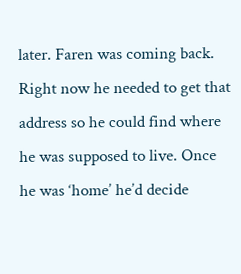later. Faren was coming back. Right now he needed to get that address so he could find where he was supposed to live. Once he was ‘home’ he’d decide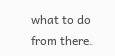what to do from there.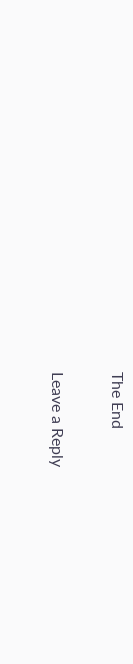The End

Leave a Reply